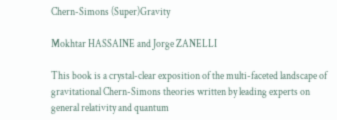Chern-Simons (Super)Gravity

Mokhtar HASSAINE and Jorge ZANELLI

This book is a crystal-clear exposition of the multi-faceted landscape of gravitational Chern-Simons theories written by leading experts on general relativity and quantum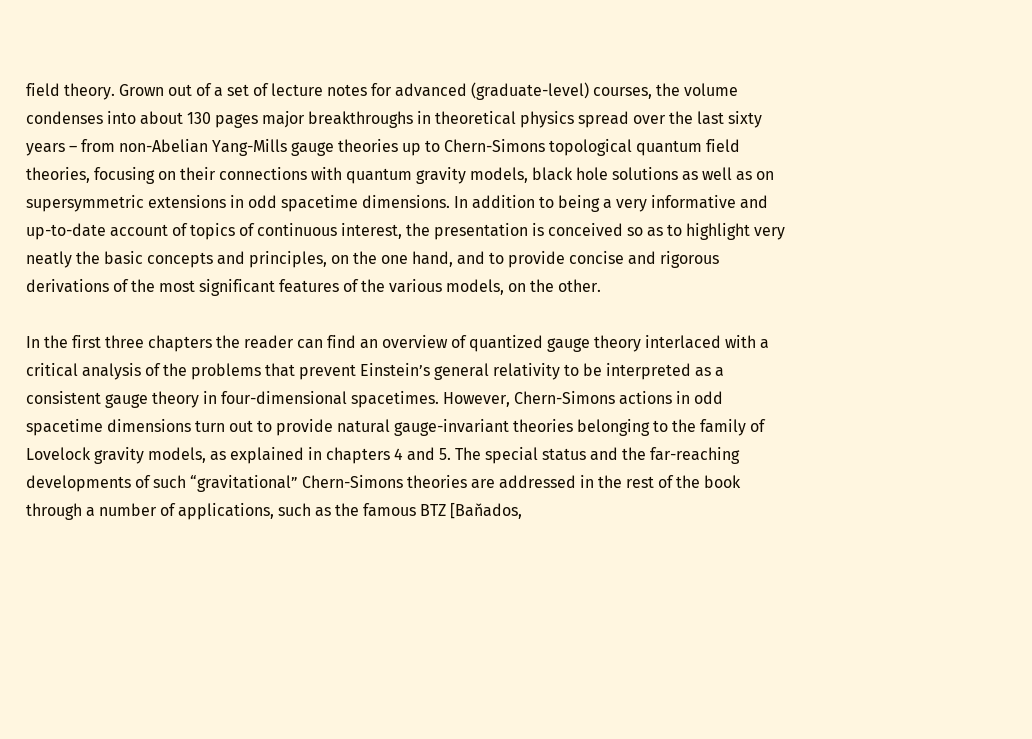field theory. Grown out of a set of lecture notes for advanced (graduate-level) courses, the volume condenses into about 130 pages major breakthroughs in theoretical physics spread over the last sixty years – from non-Abelian Yang-Mills gauge theories up to Chern-Simons topological quantum field theories, focusing on their connections with quantum gravity models, black hole solutions as well as on supersymmetric extensions in odd spacetime dimensions. In addition to being a very informative and up-to-date account of topics of continuous interest, the presentation is conceived so as to highlight very neatly the basic concepts and principles, on the one hand, and to provide concise and rigorous derivations of the most significant features of the various models, on the other.

In the first three chapters the reader can find an overview of quantized gauge theory interlaced with a critical analysis of the problems that prevent Einstein’s general relativity to be interpreted as a consistent gauge theory in four-dimensional spacetimes. However, Chern-Simons actions in odd spacetime dimensions turn out to provide natural gauge-invariant theories belonging to the family of Lovelock gravity models, as explained in chapters 4 and 5. The special status and the far-reaching developments of such “gravitational” Chern-Simons theories are addressed in the rest of the book through a number of applications, such as the famous BTZ [Baňados,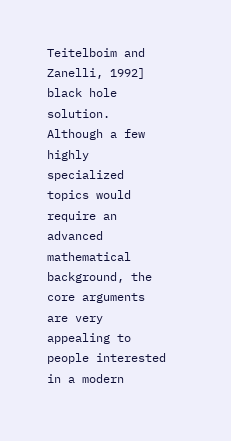Teitelboim and Zanelli, 1992] black hole solution. Although a few highly specialized topics would require an advanced mathematical background, the core arguments are very appealing to people interested in a modern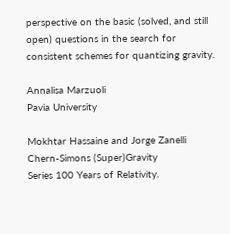perspective on the basic (solved, and still open) questions in the search for consistent schemes for quantizing gravity.

Annalisa Marzuoli
Pavia University

Mokhtar Hassaine and Jorge Zanelli
Chern-Simons (Super)Gravity
Series 100 Years of Relativity.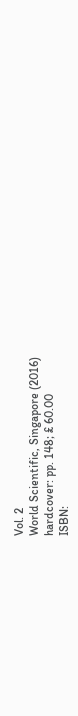Vol. 2
World Scientific, Singapore (2016)
hardcover: pp. 148; £ 60.00
ISBN: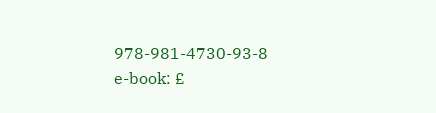978-981-4730-93-8
e-book: £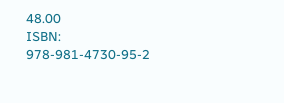48.00
ISBN: 978-981-4730-95-2